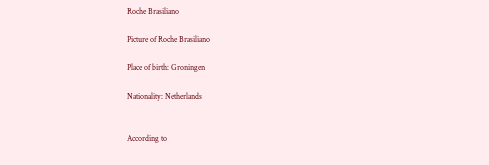Roche Brasiliano

Picture of Roche Brasiliano

Place of birth: Groningen

Nationality: Netherlands


According to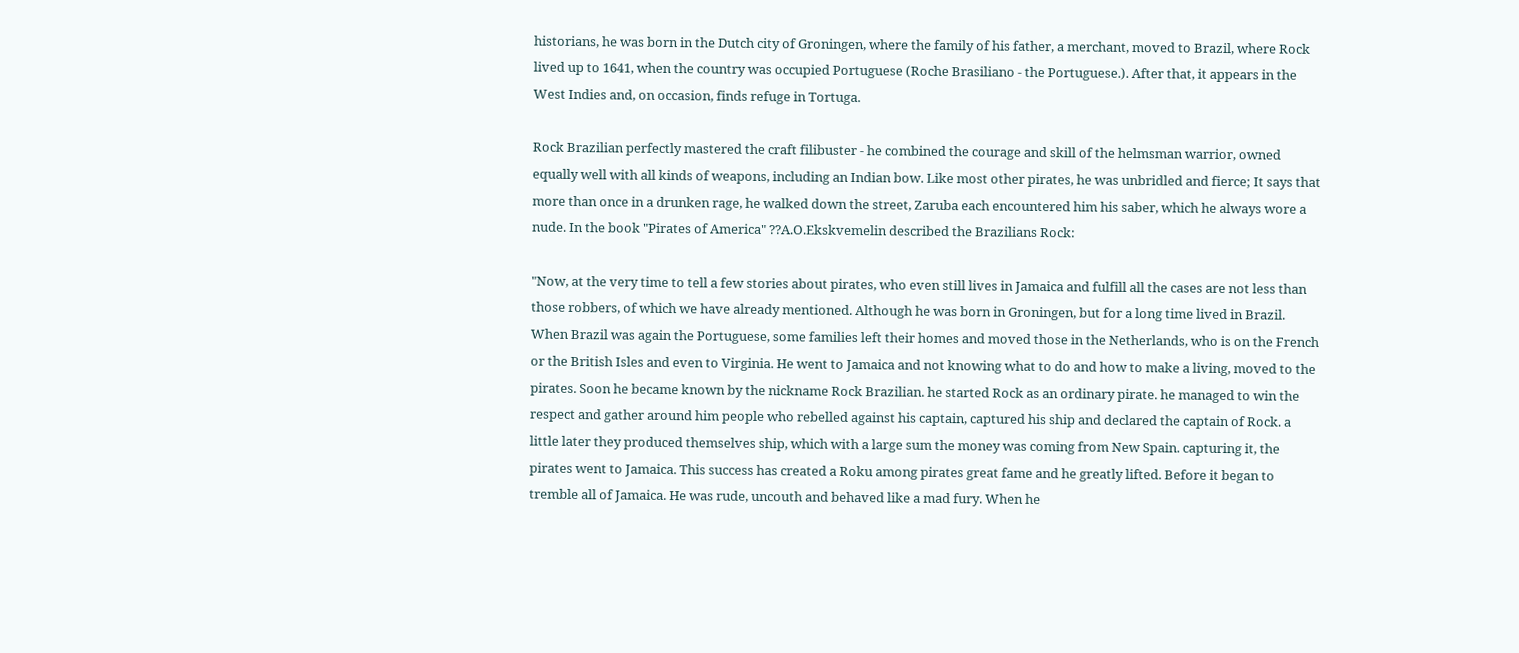historians, he was born in the Dutch city of Groningen, where the family of his father, a merchant, moved to Brazil, where Rock lived up to 1641, when the country was occupied Portuguese (Roche Brasiliano - the Portuguese.). After that, it appears in the West Indies and, on occasion, finds refuge in Tortuga.

Rock Brazilian perfectly mastered the craft filibuster - he combined the courage and skill of the helmsman warrior, owned equally well with all kinds of weapons, including an Indian bow. Like most other pirates, he was unbridled and fierce; It says that more than once in a drunken rage, he walked down the street, Zaruba each encountered him his saber, which he always wore a nude. In the book "Pirates of America" ??A.O.Ekskvemelin described the Brazilians Rock:

"Now, at the very time to tell a few stories about pirates, who even still lives in Jamaica and fulfill all the cases are not less than those robbers, of which we have already mentioned. Although he was born in Groningen, but for a long time lived in Brazil. When Brazil was again the Portuguese, some families left their homes and moved those in the Netherlands, who is on the French or the British Isles and even to Virginia. He went to Jamaica and not knowing what to do and how to make a living, moved to the pirates. Soon he became known by the nickname Rock Brazilian. he started Rock as an ordinary pirate. he managed to win the respect and gather around him people who rebelled against his captain, captured his ship and declared the captain of Rock. a little later they produced themselves ship, which with a large sum the money was coming from New Spain. capturing it, the pirates went to Jamaica. This success has created a Roku among pirates great fame and he greatly lifted. Before it began to tremble all of Jamaica. He was rude, uncouth and behaved like a mad fury. When he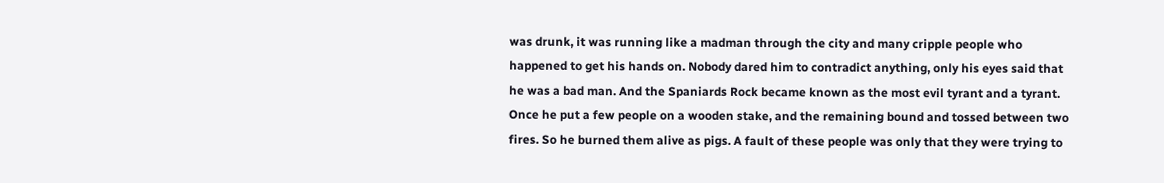was drunk, it was running like a madman through the city and many cripple people who happened to get his hands on. Nobody dared him to contradict anything, only his eyes said that he was a bad man. And the Spaniards Rock became known as the most evil tyrant and a tyrant. Once he put a few people on a wooden stake, and the remaining bound and tossed between two fires. So he burned them alive as pigs. A fault of these people was only that they were trying to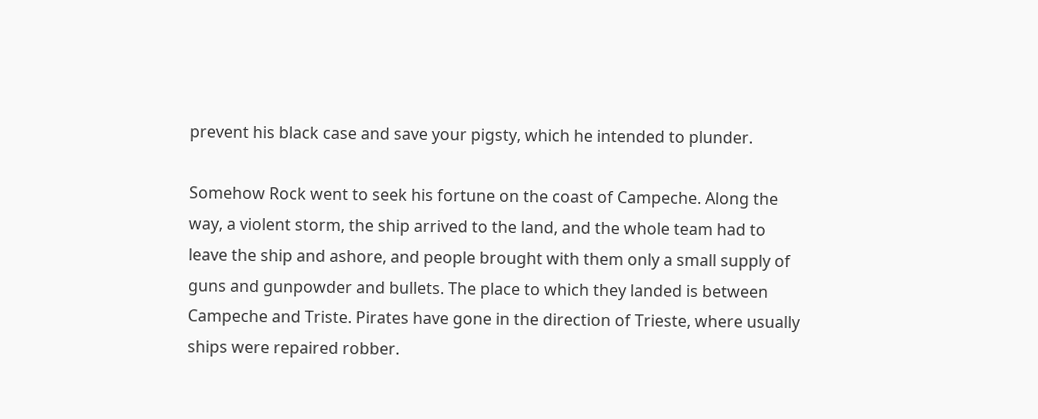prevent his black case and save your pigsty, which he intended to plunder.

Somehow Rock went to seek his fortune on the coast of Campeche. Along the way, a violent storm, the ship arrived to the land, and the whole team had to leave the ship and ashore, and people brought with them only a small supply of guns and gunpowder and bullets. The place to which they landed is between Campeche and Triste. Pirates have gone in the direction of Trieste, where usually ships were repaired robber.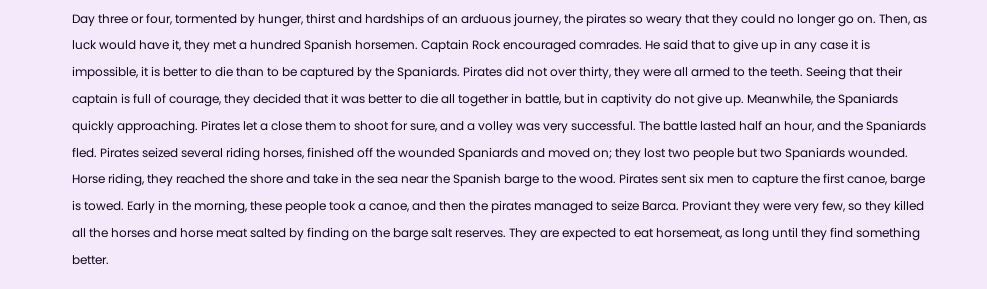Day three or four, tormented by hunger, thirst and hardships of an arduous journey, the pirates so weary that they could no longer go on. Then, as luck would have it, they met a hundred Spanish horsemen. Captain Rock encouraged comrades. He said that to give up in any case it is impossible, it is better to die than to be captured by the Spaniards. Pirates did not over thirty, they were all armed to the teeth. Seeing that their captain is full of courage, they decided that it was better to die all together in battle, but in captivity do not give up. Meanwhile, the Spaniards quickly approaching. Pirates let a close them to shoot for sure, and a volley was very successful. The battle lasted half an hour, and the Spaniards fled. Pirates seized several riding horses, finished off the wounded Spaniards and moved on; they lost two people but two Spaniards wounded. Horse riding, they reached the shore and take in the sea near the Spanish barge to the wood. Pirates sent six men to capture the first canoe, barge is towed. Early in the morning, these people took a canoe, and then the pirates managed to seize Barca. Proviant they were very few, so they killed all the horses and horse meat salted by finding on the barge salt reserves. They are expected to eat horsemeat, as long until they find something better.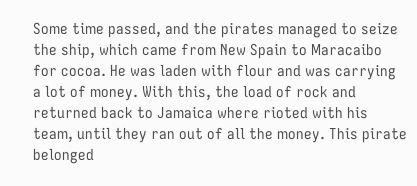Some time passed, and the pirates managed to seize the ship, which came from New Spain to Maracaibo for cocoa. He was laden with flour and was carrying a lot of money. With this, the load of rock and returned back to Jamaica where rioted with his team, until they ran out of all the money. This pirate belonged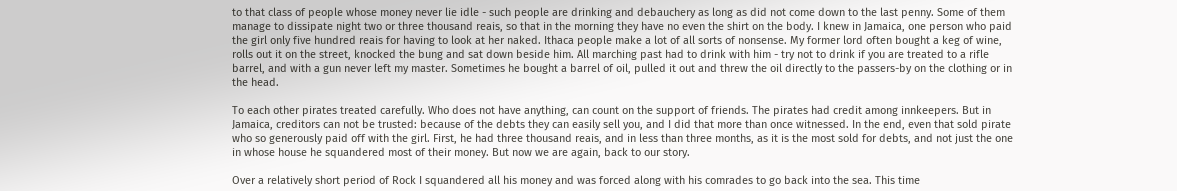to that class of people whose money never lie idle - such people are drinking and debauchery as long as did not come down to the last penny. Some of them manage to dissipate night two or three thousand reais, so that in the morning they have no even the shirt on the body. I knew in Jamaica, one person who paid the girl only five hundred reais for having to look at her naked. Ithaca people make a lot of all sorts of nonsense. My former lord often bought a keg of wine, rolls out it on the street, knocked the bung and sat down beside him. All marching past had to drink with him - try not to drink if you are treated to a rifle barrel, and with a gun never left my master. Sometimes he bought a barrel of oil, pulled it out and threw the oil directly to the passers-by on the clothing or in the head.

To each other pirates treated carefully. Who does not have anything, can count on the support of friends. The pirates had credit among innkeepers. But in Jamaica, creditors can not be trusted: because of the debts they can easily sell you, and I did that more than once witnessed. In the end, even that sold pirate who so generously paid off with the girl. First, he had three thousand reais, and in less than three months, as it is the most sold for debts, and not just the one in whose house he squandered most of their money. But now we are again, back to our story.

Over a relatively short period of Rock I squandered all his money and was forced along with his comrades to go back into the sea. This time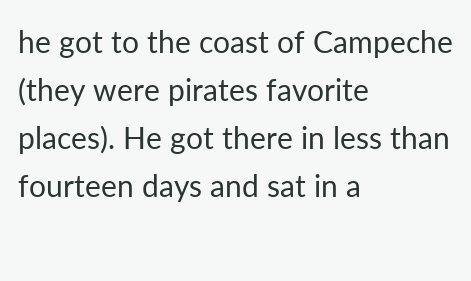he got to the coast of Campeche (they were pirates favorite places). He got there in less than fourteen days and sat in a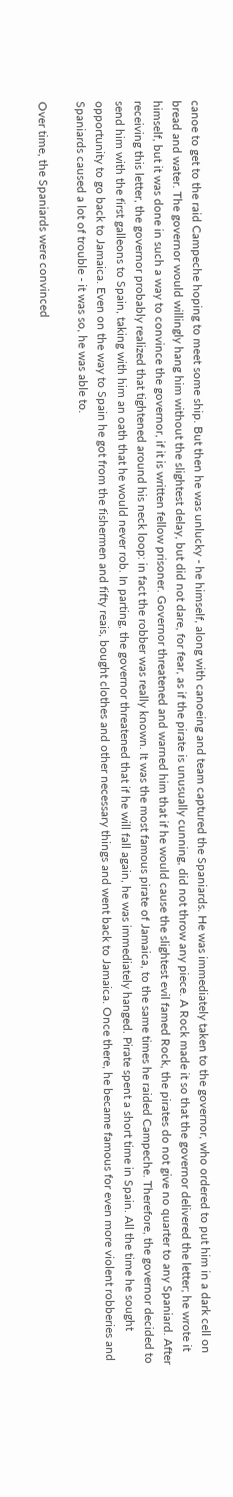canoe to get to the raid Campeche hoping to meet some ship. But then he was unlucky - he himself, along with canoeing and team captured the Spaniards. He was immediately taken to the governor, who ordered to put him in a dark cell on bread and water. The governor would willingly hang him without the slightest delay, but did not dare, for fear, as if the pirate is unusually cunning, did not throw any piece. A Rock made it so that the governor delivered the letter; he wrote it himself, but it was done in such a way to convince the governor, if it is written fellow prisoner. Governor threatened and warned him that if he would cause the slightest evil famed Rock, the pirates do not give no quarter to any Spaniard. After receiving this letter, the governor probably realized that tightened around his neck loop: in fact the robber was really known. It was the most famous pirate of Jamaica, to the same times he raided Campeche. Therefore, the governor decided to send him with the first galleons to Spain, taking with him an oath that he would never rob. In parting, the governor threatened that if he will fall again, he was immediately hanged. Pirate spent a short time in Spain. All the time he sought opportunity to go back to Jamaica. Even on the way to Spain he got from the fishermen and fifty reais, bought clothes and other necessary things and went back to Jamaica. Once there, he became famous for even more violent robberies and Spaniards caused a lot of trouble - it was so, he was able to.

Over time, the Spaniards were convinced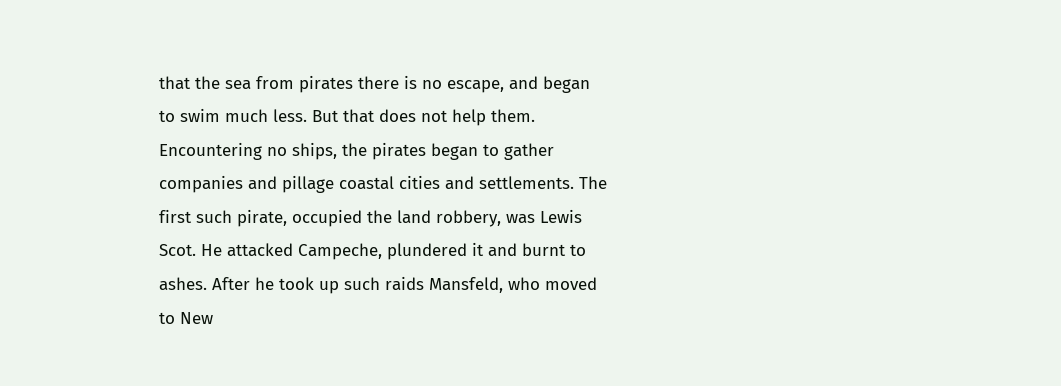that the sea from pirates there is no escape, and began to swim much less. But that does not help them. Encountering no ships, the pirates began to gather companies and pillage coastal cities and settlements. The first such pirate, occupied the land robbery, was Lewis Scot. He attacked Campeche, plundered it and burnt to ashes. After he took up such raids Mansfeld, who moved to New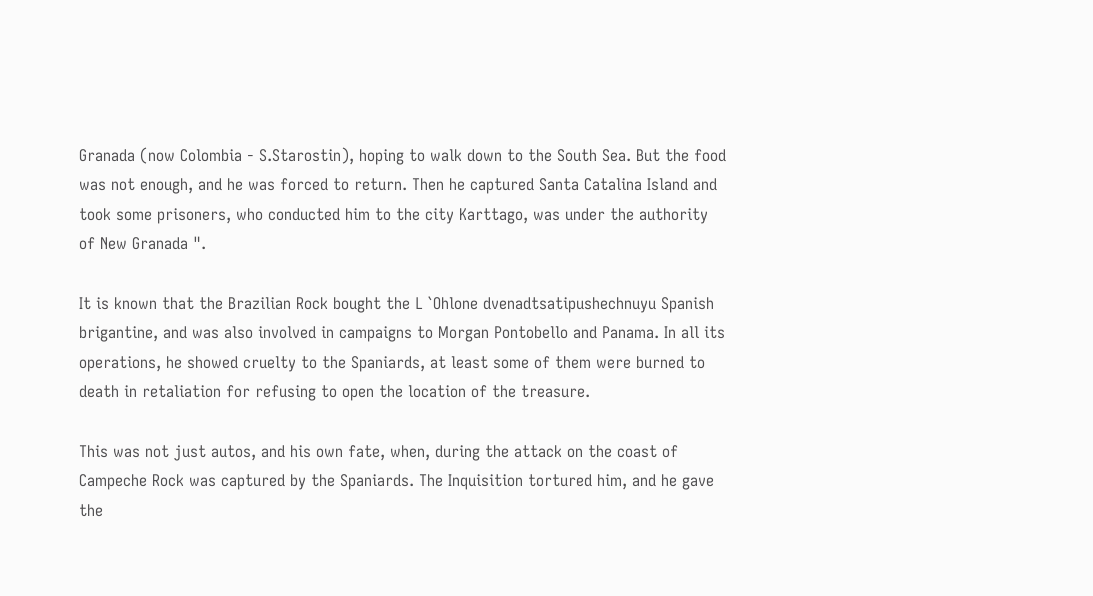Granada (now Colombia - S.Starostin), hoping to walk down to the South Sea. But the food was not enough, and he was forced to return. Then he captured Santa Catalina Island and took some prisoners, who conducted him to the city Karttago, was under the authority of New Granada ".

It is known that the Brazilian Rock bought the L `Ohlone dvenadtsatipushechnuyu Spanish brigantine, and was also involved in campaigns to Morgan Pontobello and Panama. In all its operations, he showed cruelty to the Spaniards, at least some of them were burned to death in retaliation for refusing to open the location of the treasure.

This was not just autos, and his own fate, when, during the attack on the coast of Campeche Rock was captured by the Spaniards. The Inquisition tortured him, and he gave the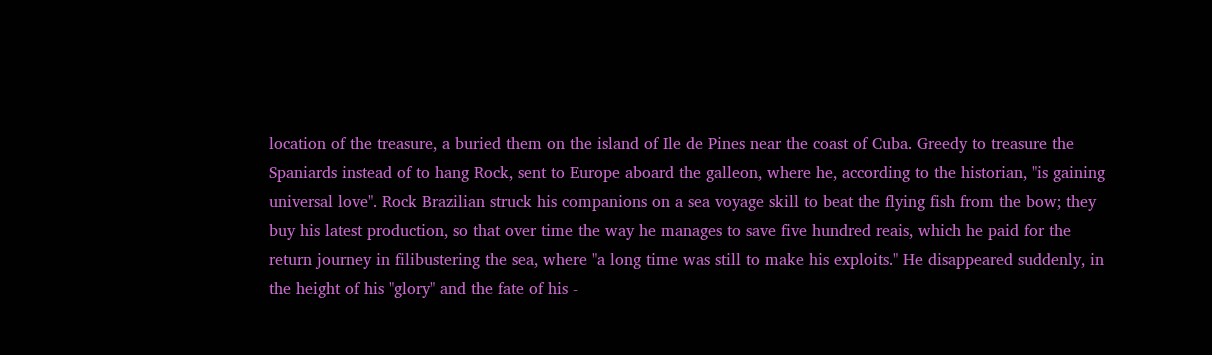location of the treasure, a buried them on the island of Ile de Pines near the coast of Cuba. Greedy to treasure the Spaniards instead of to hang Rock, sent to Europe aboard the galleon, where he, according to the historian, "is gaining universal love". Rock Brazilian struck his companions on a sea voyage skill to beat the flying fish from the bow; they buy his latest production, so that over time the way he manages to save five hundred reais, which he paid for the return journey in filibustering the sea, where "a long time was still to make his exploits." He disappeared suddenly, in the height of his "glory" and the fate of his -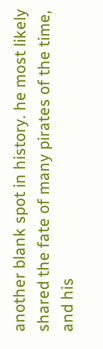another blank spot in history. he most likely shared the fate of many pirates of the time, and his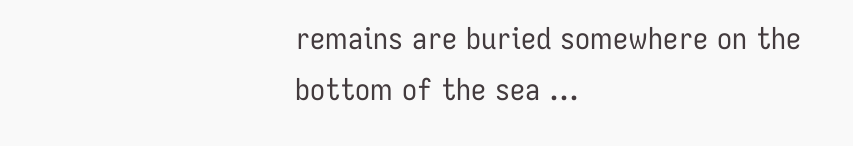remains are buried somewhere on the bottom of the sea ...